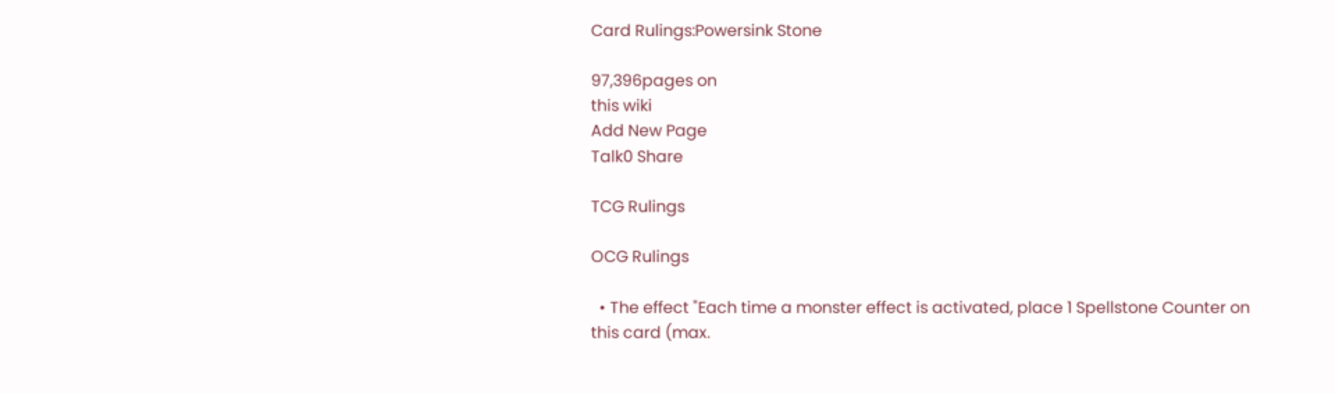Card Rulings:Powersink Stone

97,396pages on
this wiki
Add New Page
Talk0 Share

TCG Rulings

OCG Rulings

  • The effect "Each time a monster effect is activated, place 1 Spellstone Counter on this card (max.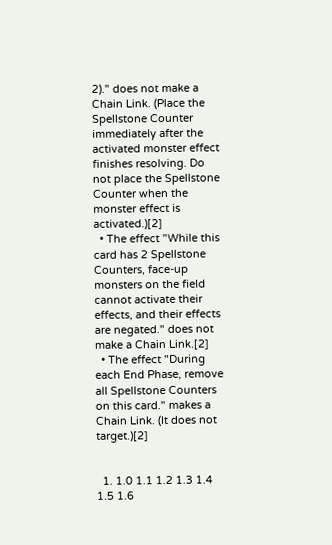2)." does not make a Chain Link. (Place the Spellstone Counter immediately after the activated monster effect finishes resolving. Do not place the Spellstone Counter when the monster effect is activated.)[2]
  • The effect "While this card has 2 Spellstone Counters, face-up monsters on the field cannot activate their effects, and their effects are negated." does not make a Chain Link.[2]
  • The effect "During each End Phase, remove all Spellstone Counters on this card." makes a Chain Link. (It does not target.)[2]


  1. 1.0 1.1 1.2 1.3 1.4 1.5 1.6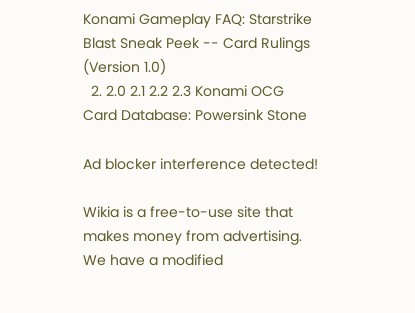Konami Gameplay FAQ: Starstrike Blast Sneak Peek -- Card Rulings (Version 1.0)
  2. 2.0 2.1 2.2 2.3 Konami OCG Card Database: Powersink Stone

Ad blocker interference detected!

Wikia is a free-to-use site that makes money from advertising. We have a modified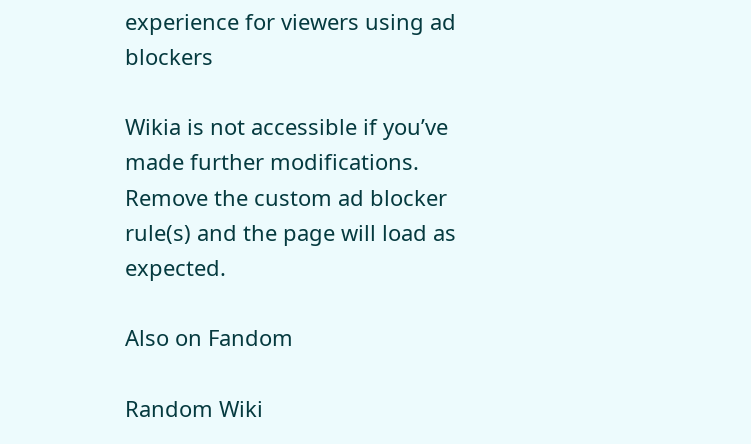experience for viewers using ad blockers

Wikia is not accessible if you’ve made further modifications. Remove the custom ad blocker rule(s) and the page will load as expected.

Also on Fandom

Random Wiki